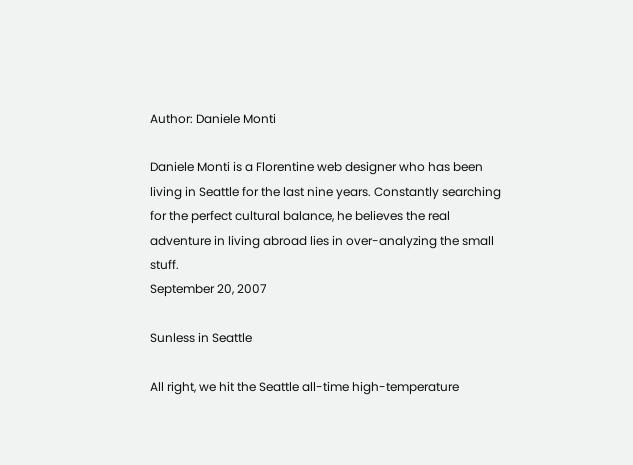Author: Daniele Monti

Daniele Monti is a Florentine web designer who has been living in Seattle for the last nine years. Constantly searching for the perfect cultural balance, he believes the real adventure in living abroad lies in over-analyzing the small stuff.
September 20, 2007

Sunless in Seattle

All right, we hit the Seattle all-time high-temperature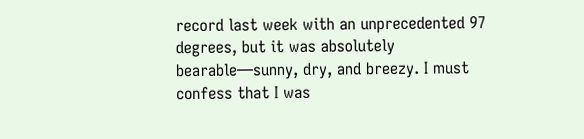record last week with an unprecedented 97 degrees, but it was absolutely bearable—sunny, dry, and breezy. I must confess that I was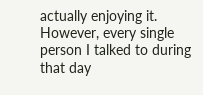actually enjoying it. However, every single person I talked to during that day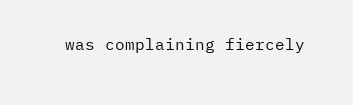was complaining fiercely